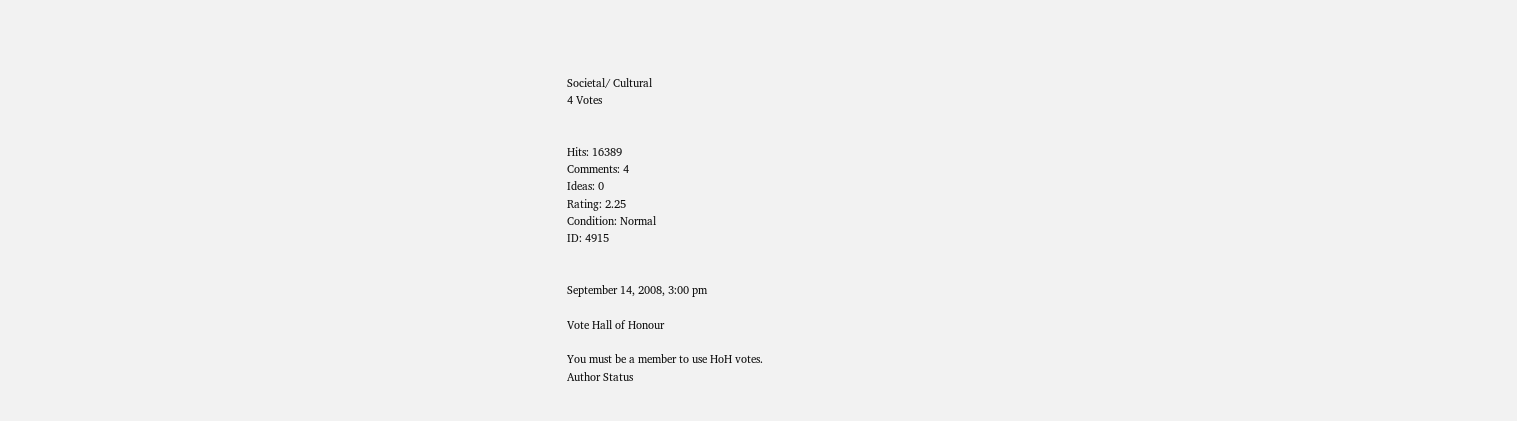Societal/ Cultural
4 Votes


Hits: 16389
Comments: 4
Ideas: 0
Rating: 2.25
Condition: Normal
ID: 4915


September 14, 2008, 3:00 pm

Vote Hall of Honour

You must be a member to use HoH votes.
Author Status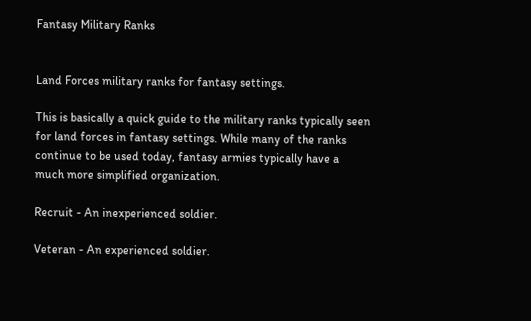Fantasy Military Ranks


Land Forces military ranks for fantasy settings.

This is basically a quick guide to the military ranks typically seen for land forces in fantasy settings. While many of the ranks continue to be used today, fantasy armies typically have a much more simplified organization.

Recruit - An inexperienced soldier.

Veteran - An experienced soldier.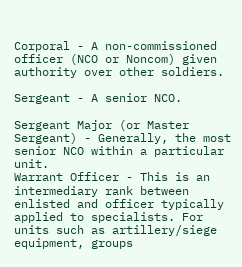Corporal - A non-commissioned officer (NCO or Noncom) given authority over other soldiers.

Sergeant - A senior NCO.

Sergeant Major (or Master Sergeant) - Generally, the most senior NCO within a particular unit.
Warrant Officer - This is an intermediary rank between enlisted and officer typically applied to specialists. For units such as artillery/siege equipment, groups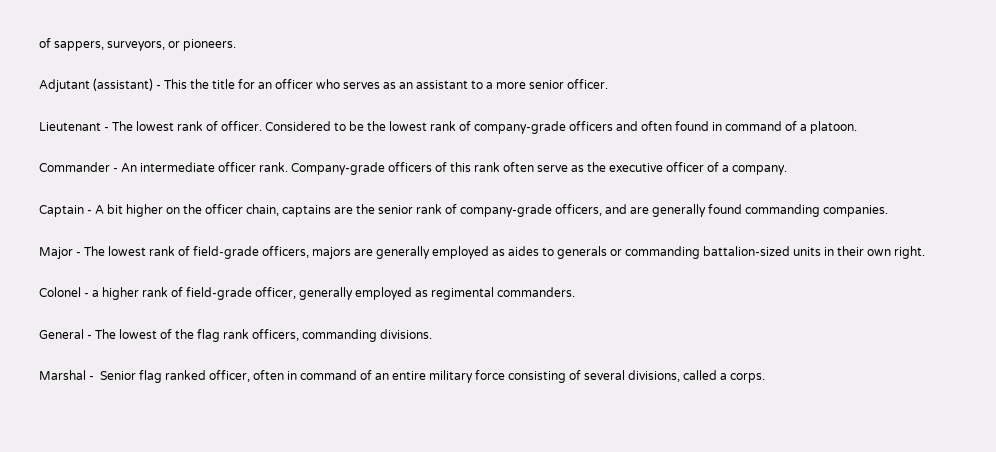of sappers, surveyors, or pioneers.

Adjutant (assistant) - This the title for an officer who serves as an assistant to a more senior officer.

Lieutenant - The lowest rank of officer. Considered to be the lowest rank of company-grade officers and often found in command of a platoon.

Commander - An intermediate officer rank. Company-grade officers of this rank often serve as the executive officer of a company.

Captain - A bit higher on the officer chain, captains are the senior rank of company-grade officers, and are generally found commanding companies.

Major - The lowest rank of field-grade officers, majors are generally employed as aides to generals or commanding battalion-sized units in their own right.

Colonel - a higher rank of field-grade officer, generally employed as regimental commanders.

General - The lowest of the flag rank officers, commanding divisions.

Marshal -  Senior flag ranked officer, often in command of an entire military force consisting of several divisions, called a corps.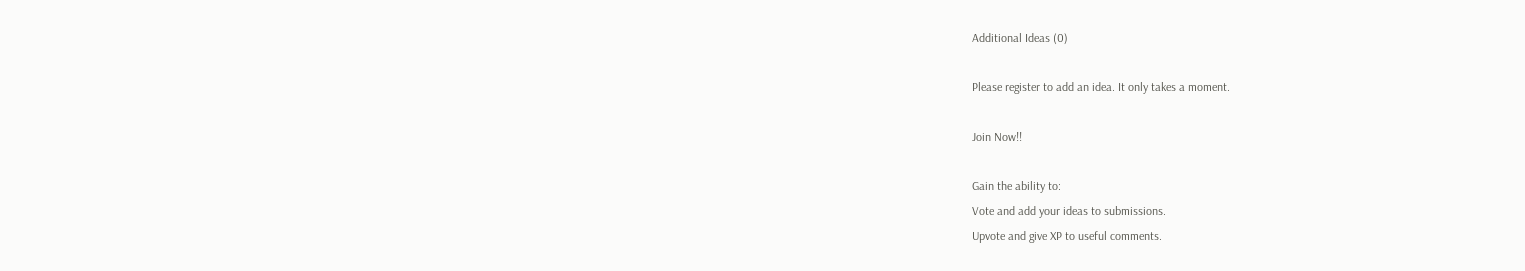Additional Ideas (0)

Please register to add an idea. It only takes a moment.

Join Now!!

Gain the ability to:
Vote and add your ideas to submissions.
Upvote and give XP to useful comments.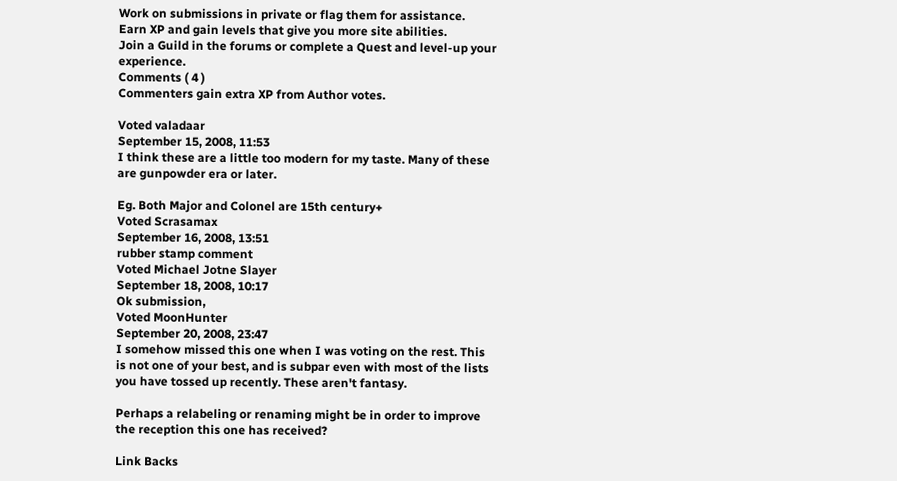Work on submissions in private or flag them for assistance.
Earn XP and gain levels that give you more site abilities.
Join a Guild in the forums or complete a Quest and level-up your experience.
Comments ( 4 )
Commenters gain extra XP from Author votes.

Voted valadaar
September 15, 2008, 11:53
I think these are a little too modern for my taste. Many of these are gunpowder era or later.

Eg. Both Major and Colonel are 15th century+
Voted Scrasamax
September 16, 2008, 13:51
rubber stamp comment
Voted Michael Jotne Slayer
September 18, 2008, 10:17
Ok submission,
Voted MoonHunter
September 20, 2008, 23:47
I somehow missed this one when I was voting on the rest. This is not one of your best, and is subpar even with most of the lists you have tossed up recently. These aren't fantasy.

Perhaps a relabeling or renaming might be in order to improve the reception this one has received?

Link Backs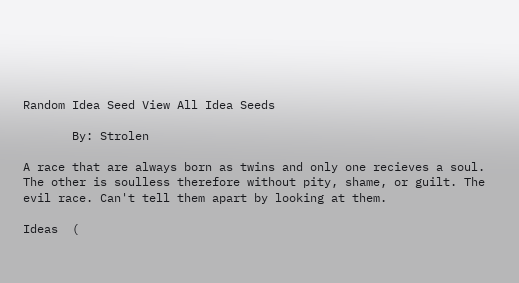Random Idea Seed View All Idea Seeds

       By: Strolen

A race that are always born as twins and only one recieves a soul. The other is soulless therefore without pity, shame, or guilt. The evil race. Can't tell them apart by looking at them.

Ideas  (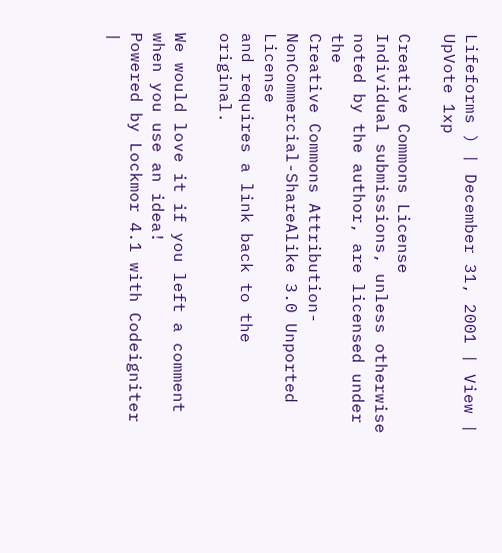Lifeforms ) | December 31, 2001 | View | UpVote 1xp

Creative Commons License
Individual submissions, unless otherwise noted by the author, are licensed under the
Creative Commons Attribution-NonCommercial-ShareAlike 3.0 Unported License
and requires a link back to the original.

We would love it if you left a comment when you use an idea!
Powered by Lockmor 4.1 with Codeigniter |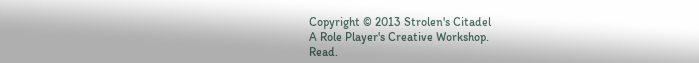Copyright © 2013 Strolen's Citadel
A Role Player's Creative Workshop.
Read.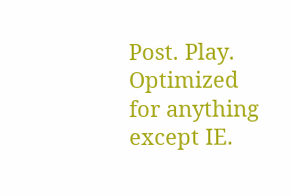Post. Play.
Optimized for anything except IE.